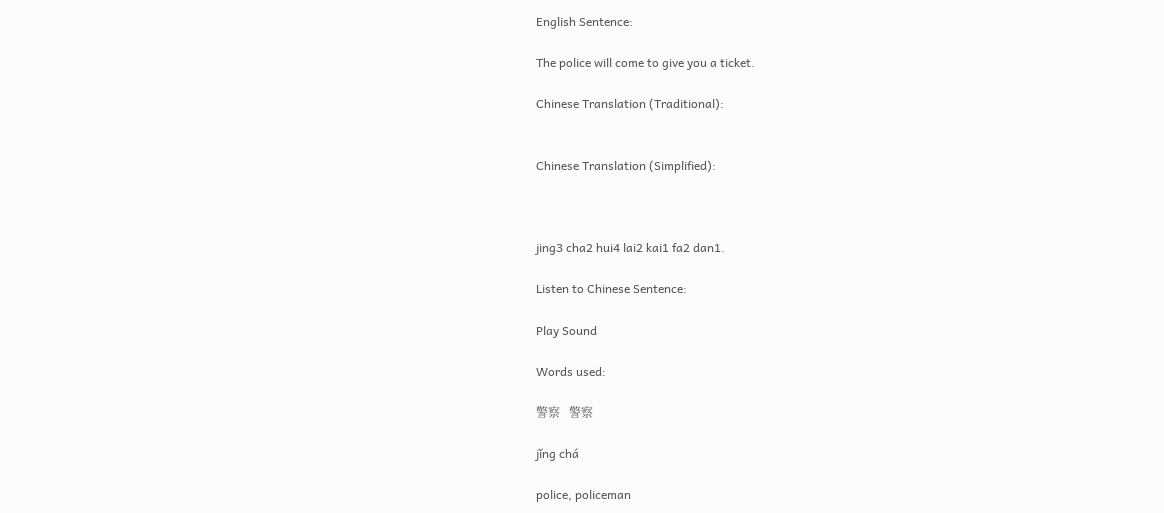English Sentence:

The police will come to give you a ticket.

Chinese Translation (Traditional):


Chinese Translation (Simplified):



jing3 cha2 hui4 lai2 kai1 fa2 dan1.

Listen to Chinese Sentence:

Play Sound

Words used:

警察   警察

jǐng chá

police, policeman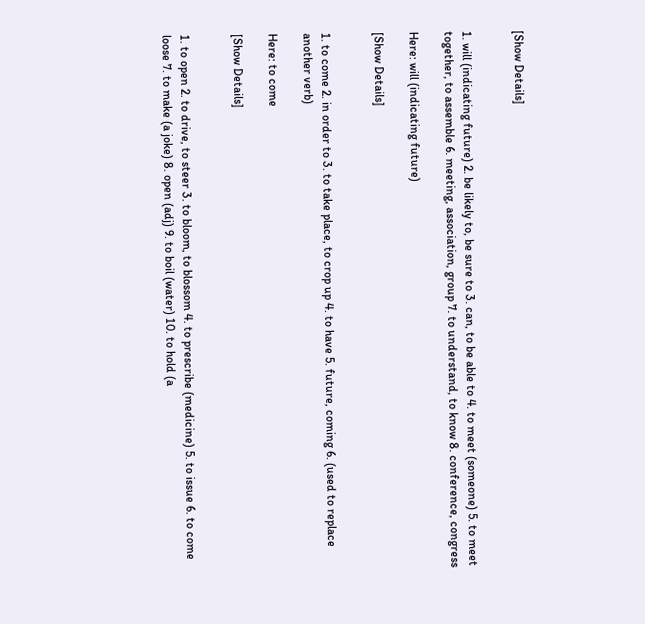[Show Details]


1. will (indicating future) 2. be likely to, be sure to 3. can, to be able to 4. to meet (someone) 5. to meet together, to assemble 6. meeting, association, group 7. to understand, to know 8. conference, congress

Here: will (indicating future)

[Show Details]


1. to come 2. in order to 3. to take place, to crop up 4. to have 5. future, coming 6. (used to replace another verb)

Here: to come

[Show Details]


1. to open 2. to drive, to steer 3. to bloom, to blossom 4. to prescribe (medicine) 5. to issue 6. to come loose 7. to make (a joke) 8. open (adj) 9. to boil (water) 10. to hold (a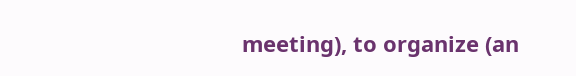meeting), to organize (an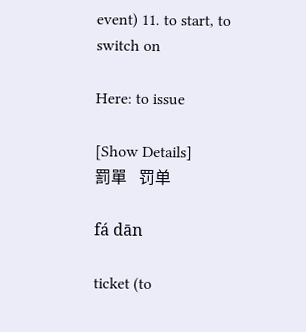event) 11. to start, to switch on

Here: to issue

[Show Details]
罰單   罚单

fá dān

ticket (to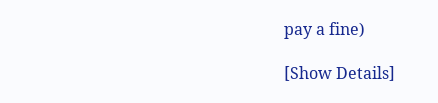pay a fine)

[Show Details]